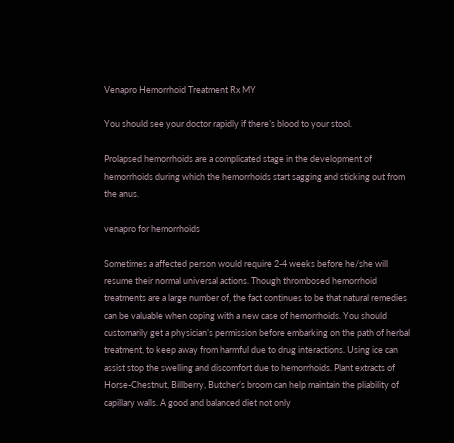Venapro Hemorrhoid Treatment Rx MY

You should see your doctor rapidly if there’s blood to your stool.

Prolapsed hemorrhoids are a complicated stage in the development of hemorrhoids during which the hemorrhoids start sagging and sticking out from the anus.

venapro for hemorrhoids

Sometimes a affected person would require 2-4 weeks before he/she will resume their normal universal actions. Though thrombosed hemorrhoid treatments are a large number of, the fact continues to be that natural remedies can be valuable when coping with a new case of hemorrhoids. You should customarily get a physician’s permission before embarking on the path of herbal treatment, to keep away from harmful due to drug interactions. Using ice can assist stop the swelling and discomfort due to hemorrhoids. Plant extracts of Horse-Chestnut, Billberry, Butcher’s broom can help maintain the pliability of capillary walls. A good and balanced diet not only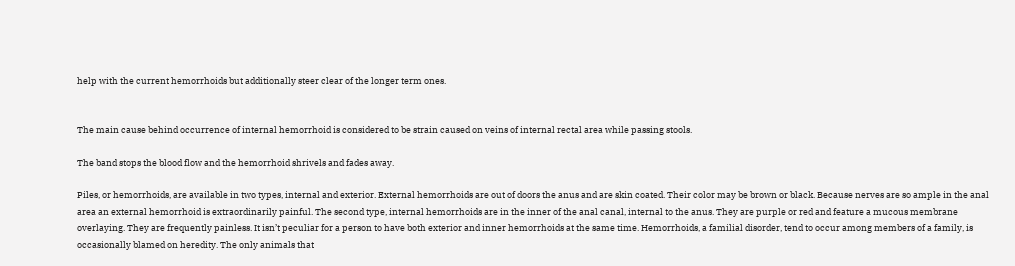help with the current hemorrhoids but additionally steer clear of the longer term ones.


The main cause behind occurrence of internal hemorrhoid is considered to be strain caused on veins of internal rectal area while passing stools.

The band stops the blood flow and the hemorrhoid shrivels and fades away.

Piles, or hemorrhoids, are available in two types, internal and exterior. External hemorrhoids are out of doors the anus and are skin coated. Their color may be brown or black. Because nerves are so ample in the anal area an external hemorrhoid is extraordinarily painful. The second type, internal hemorrhoids are in the inner of the anal canal, internal to the anus. They are purple or red and feature a mucous membrane overlaying. They are frequently painless. It isn’t peculiar for a person to have both exterior and inner hemorrhoids at the same time. Hemorrhoids, a familial disorder, tend to occur among members of a family, is occasionally blamed on heredity. The only animals that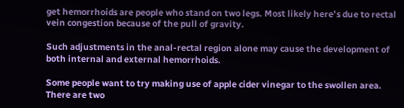get hemorrhoids are people who stand on two legs. Most likely here’s due to rectal vein congestion because of the pull of gravity.

Such adjustments in the anal-rectal region alone may cause the development of both internal and external hemorrhoids.

Some people want to try making use of apple cider vinegar to the swollen area.
There are two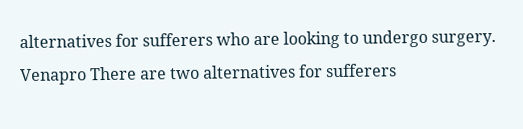alternatives for sufferers who are looking to undergo surgery. Venapro There are two alternatives for sufferers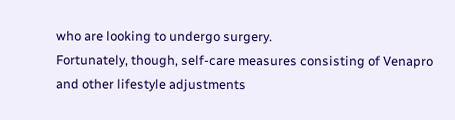who are looking to undergo surgery.
Fortunately, though, self-care measures consisting of Venapro and other lifestyle adjustments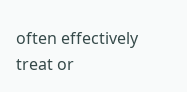often effectively treat or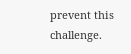prevent this challenge.